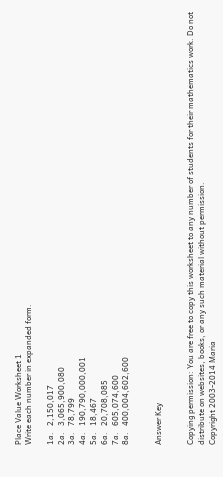Place Value Worksheet 1
Write each number in expanded form.

1a.   2,150,017
2a.   3,065,900,080
3a.   78,799
4a.   190,790,000,001
5a.   18,467
6a.   20,708,085
7a.   605,074,600
8a.   400,004,602,600


Answer Key


Copying permission: You are free to copy this worksheet to any number of students for their mathematics work. Do not distribute on websites, books, or any such material without permission.
Copyright 2003-2014 Maria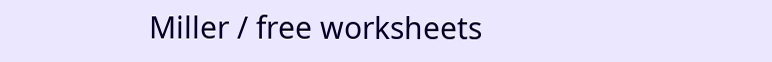Miller / free worksheets